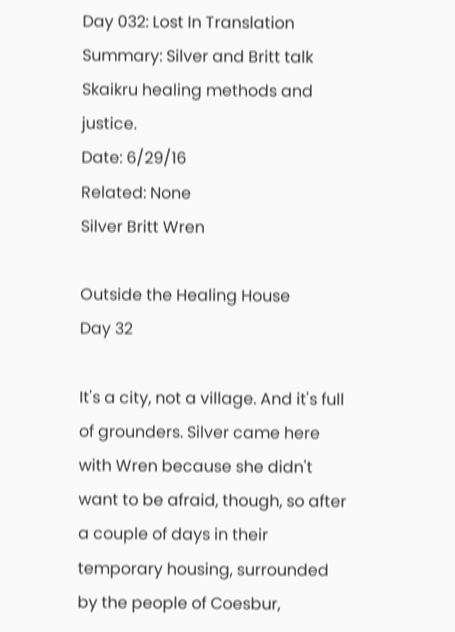Day 032: Lost In Translation
Summary: Silver and Britt talk Skaikru healing methods and justice.
Date: 6/29/16
Related: None
Silver Britt Wren

Outside the Healing House
Day 32

It's a city, not a village. And it's full of grounders. Silver came here with Wren because she didn't want to be afraid, though, so after a couple of days in their temporary housing, surrounded by the people of Coesbur,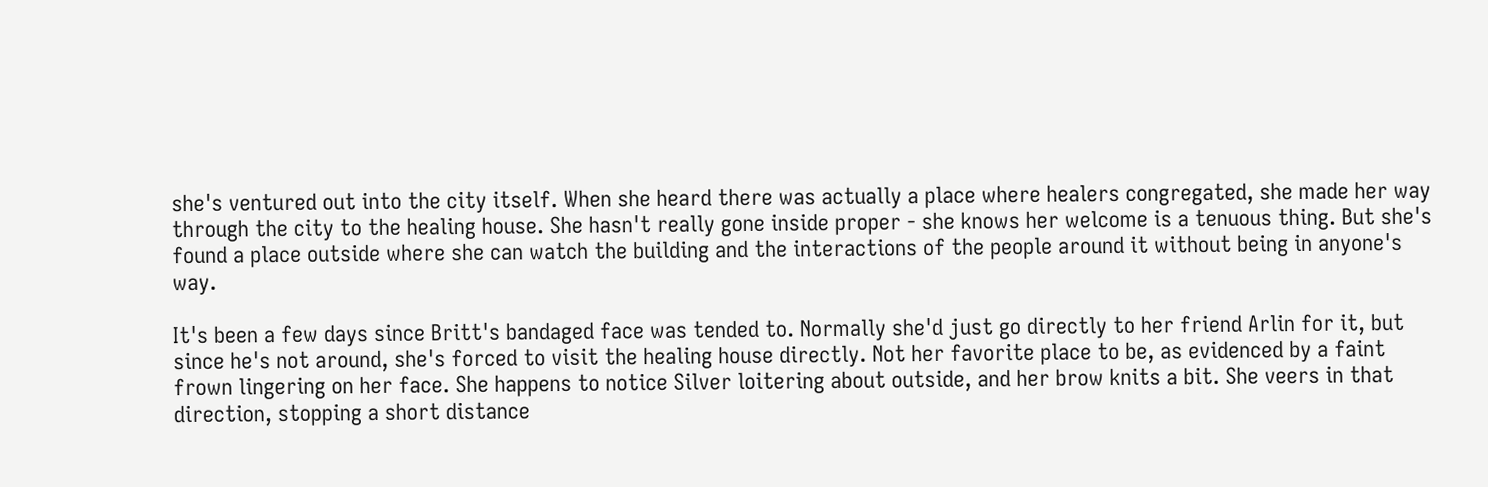she's ventured out into the city itself. When she heard there was actually a place where healers congregated, she made her way through the city to the healing house. She hasn't really gone inside proper - she knows her welcome is a tenuous thing. But she's found a place outside where she can watch the building and the interactions of the people around it without being in anyone's way.

It's been a few days since Britt's bandaged face was tended to. Normally she'd just go directly to her friend Arlin for it, but since he's not around, she's forced to visit the healing house directly. Not her favorite place to be, as evidenced by a faint frown lingering on her face. She happens to notice Silver loitering about outside, and her brow knits a bit. She veers in that direction, stopping a short distance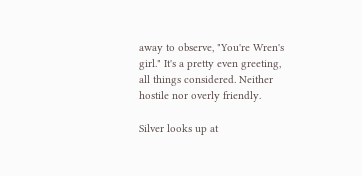away to observe, "You're Wren's girl." It's a pretty even greeting, all things considered. Neither hostile nor overly friendly.

Silver looks up at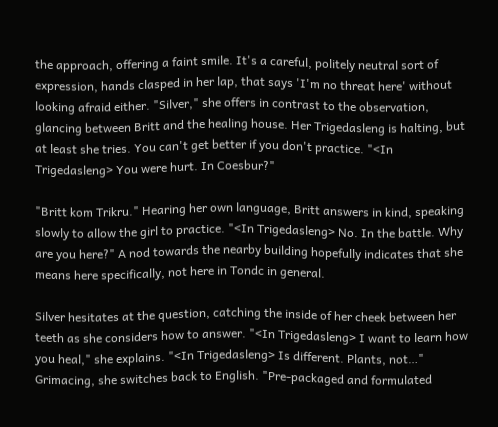the approach, offering a faint smile. It's a careful, politely neutral sort of expression, hands clasped in her lap, that says 'I'm no threat here' without looking afraid either. "Silver," she offers in contrast to the observation, glancing between Britt and the healing house. Her Trigedasleng is halting, but at least she tries. You can't get better if you don't practice. "<In Trigedasleng> You were hurt. In Coesbur?"

"Britt kom Trikru." Hearing her own language, Britt answers in kind, speaking slowly to allow the girl to practice. "<In Trigedasleng> No. In the battle. Why are you here?" A nod towards the nearby building hopefully indicates that she means here specifically, not here in Tondc in general.

Silver hesitates at the question, catching the inside of her cheek between her teeth as she considers how to answer. "<In Trigedasleng> I want to learn how you heal," she explains. "<In Trigedasleng> Is different. Plants, not…" Grimacing, she switches back to English. "Pre-packaged and formulated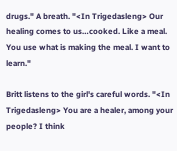drugs." A breath. "<In Trigedasleng> Our healing comes to us…cooked. Like a meal. You use what is making the meal. I want to learn."

Britt listens to the girl's careful words. "<In Trigedasleng> You are a healer, among your people? I think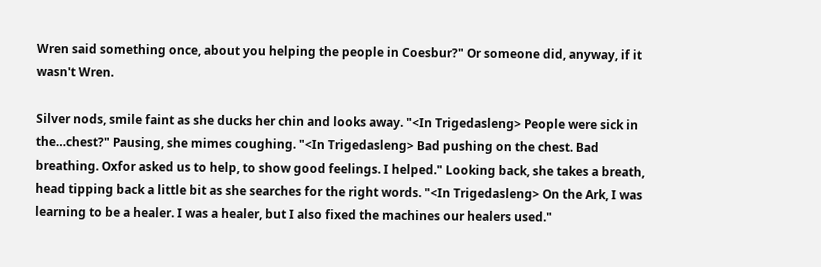Wren said something once, about you helping the people in Coesbur?" Or someone did, anyway, if it wasn't Wren.

Silver nods, smile faint as she ducks her chin and looks away. "<In Trigedasleng> People were sick in the…chest?" Pausing, she mimes coughing. "<In Trigedasleng> Bad pushing on the chest. Bad breathing. Oxfor asked us to help, to show good feelings. I helped." Looking back, she takes a breath, head tipping back a little bit as she searches for the right words. "<In Trigedasleng> On the Ark, I was learning to be a healer. I was a healer, but I also fixed the machines our healers used."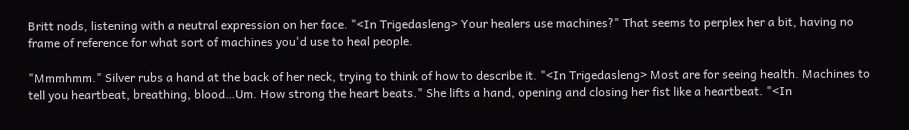Britt nods, listening with a neutral expression on her face. "<In Trigedasleng> Your healers use machines?" That seems to perplex her a bit, having no frame of reference for what sort of machines you'd use to heal people.

"Mmmhmm." Silver rubs a hand at the back of her neck, trying to think of how to describe it. "<In Trigedasleng> Most are for seeing health. Machines to tell you heartbeat, breathing, blood…Um. How strong the heart beats." She lifts a hand, opening and closing her fist like a heartbeat. "<In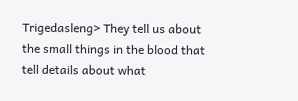Trigedasleng> They tell us about the small things in the blood that tell details about what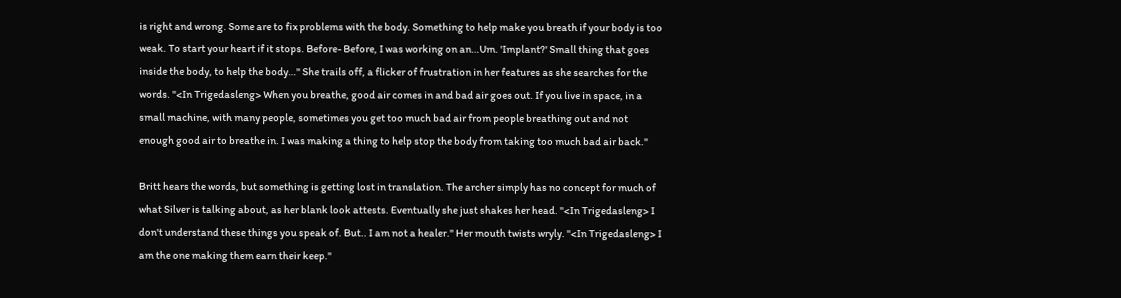is right and wrong. Some are to fix problems with the body. Something to help make you breath if your body is too weak. To start your heart if it stops. Before- Before, I was working on an…Um. 'Implant?' Small thing that goes inside the body, to help the body…" She trails off, a flicker of frustration in her features as she searches for the words. "<In Trigedasleng> When you breathe, good air comes in and bad air goes out. If you live in space, in a small machine, with many people, sometimes you get too much bad air from people breathing out and not enough good air to breathe in. I was making a thing to help stop the body from taking too much bad air back."

Britt hears the words, but something is getting lost in translation. The archer simply has no concept for much of what Silver is talking about, as her blank look attests. Eventually she just shakes her head. "<In Trigedasleng> I don't understand these things you speak of. But.. I am not a healer." Her mouth twists wryly. "<In Trigedasleng> I am the one making them earn their keep."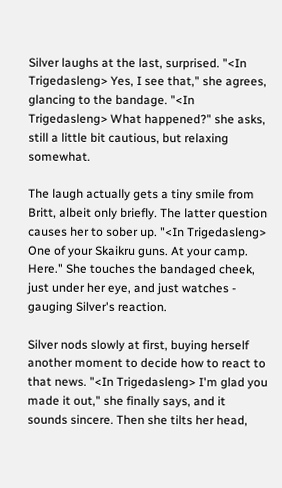Silver laughs at the last, surprised. "<In Trigedasleng> Yes, I see that," she agrees, glancing to the bandage. "<In Trigedasleng> What happened?" she asks, still a little bit cautious, but relaxing somewhat.

The laugh actually gets a tiny smile from Britt, albeit only briefly. The latter question causes her to sober up. "<In Trigedasleng> One of your Skaikru guns. At your camp. Here." She touches the bandaged cheek, just under her eye, and just watches - gauging Silver's reaction.

Silver nods slowly at first, buying herself another moment to decide how to react to that news. "<In Trigedasleng> I'm glad you made it out," she finally says, and it sounds sincere. Then she tilts her head,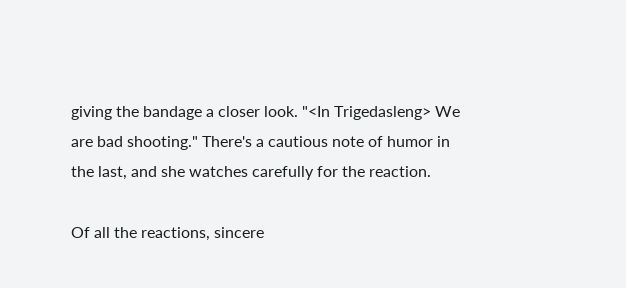giving the bandage a closer look. "<In Trigedasleng> We are bad shooting." There's a cautious note of humor in the last, and she watches carefully for the reaction.

Of all the reactions, sincere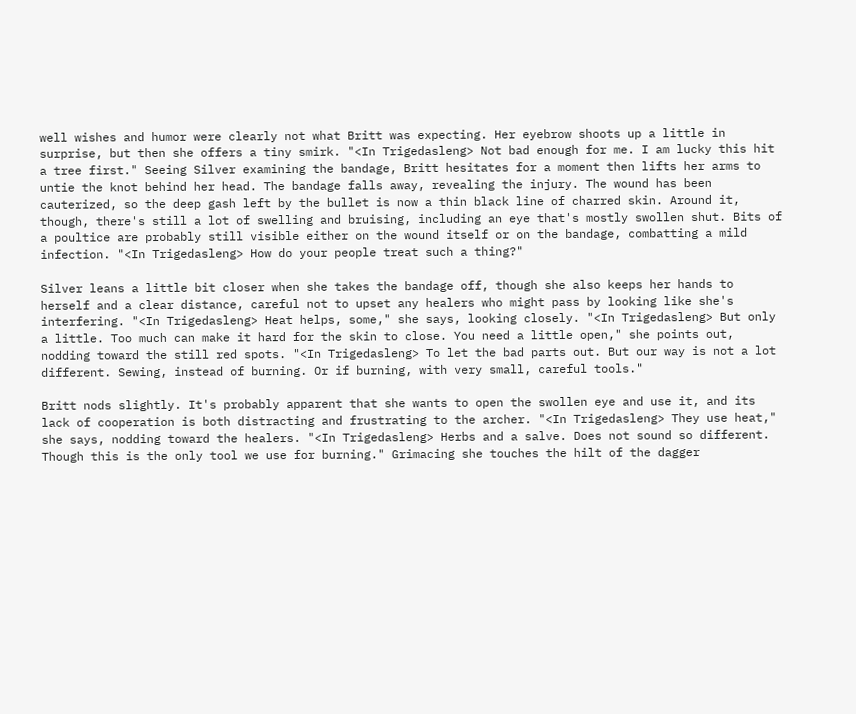well wishes and humor were clearly not what Britt was expecting. Her eyebrow shoots up a little in surprise, but then she offers a tiny smirk. "<In Trigedasleng> Not bad enough for me. I am lucky this hit a tree first." Seeing Silver examining the bandage, Britt hesitates for a moment then lifts her arms to untie the knot behind her head. The bandage falls away, revealing the injury. The wound has been cauterized, so the deep gash left by the bullet is now a thin black line of charred skin. Around it, though, there's still a lot of swelling and bruising, including an eye that's mostly swollen shut. Bits of a poultice are probably still visible either on the wound itself or on the bandage, combatting a mild infection. "<In Trigedasleng> How do your people treat such a thing?"

Silver leans a little bit closer when she takes the bandage off, though she also keeps her hands to herself and a clear distance, careful not to upset any healers who might pass by looking like she's interfering. "<In Trigedasleng> Heat helps, some," she says, looking closely. "<In Trigedasleng> But only a little. Too much can make it hard for the skin to close. You need a little open," she points out, nodding toward the still red spots. "<In Trigedasleng> To let the bad parts out. But our way is not a lot different. Sewing, instead of burning. Or if burning, with very small, careful tools."

Britt nods slightly. It's probably apparent that she wants to open the swollen eye and use it, and its lack of cooperation is both distracting and frustrating to the archer. "<In Trigedasleng> They use heat," she says, nodding toward the healers. "<In Trigedasleng> Herbs and a salve. Does not sound so different. Though this is the only tool we use for burning." Grimacing she touches the hilt of the dagger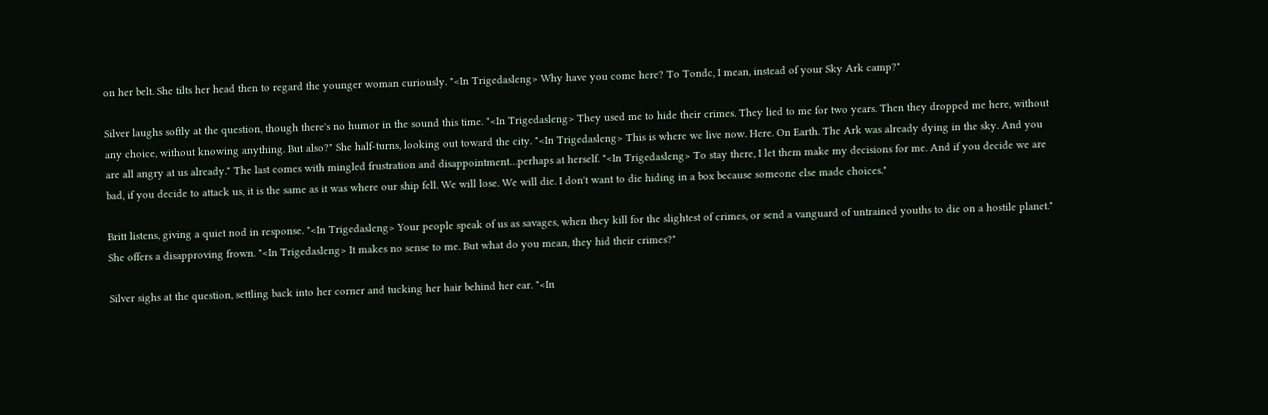on her belt. She tilts her head then to regard the younger woman curiously. "<In Trigedasleng> Why have you come here? To Tondc, I mean, instead of your Sky Ark camp?"

Silver laughs softly at the question, though there's no humor in the sound this time. "<In Trigedasleng> They used me to hide their crimes. They lied to me for two years. Then they dropped me here, without any choice, without knowing anything. But also?" She half-turns, looking out toward the city. "<In Trigedasleng> This is where we live now. Here. On Earth. The Ark was already dying in the sky. And you are all angry at us already." The last comes with mingled frustration and disappointment…perhaps at herself. "<In Trigedasleng> To stay there, I let them make my decisions for me. And if you decide we are bad, if you decide to attack us, it is the same as it was where our ship fell. We will lose. We will die. I don't want to die hiding in a box because someone else made choices."

Britt listens, giving a quiet nod in response. "<In Trigedasleng> Your people speak of us as savages, when they kill for the slightest of crimes, or send a vanguard of untrained youths to die on a hostile planet." She offers a disapproving frown. "<In Trigedasleng> It makes no sense to me. But what do you mean, they hid their crimes?"

Silver sighs at the question, settling back into her corner and tucking her hair behind her ear. "<In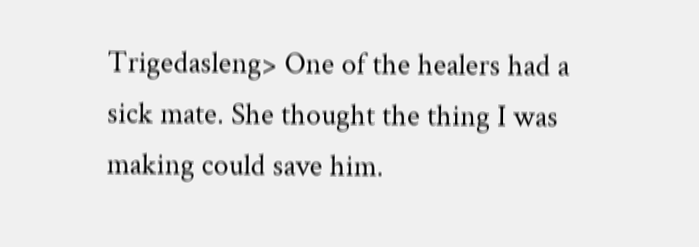Trigedasleng> One of the healers had a sick mate. She thought the thing I was making could save him.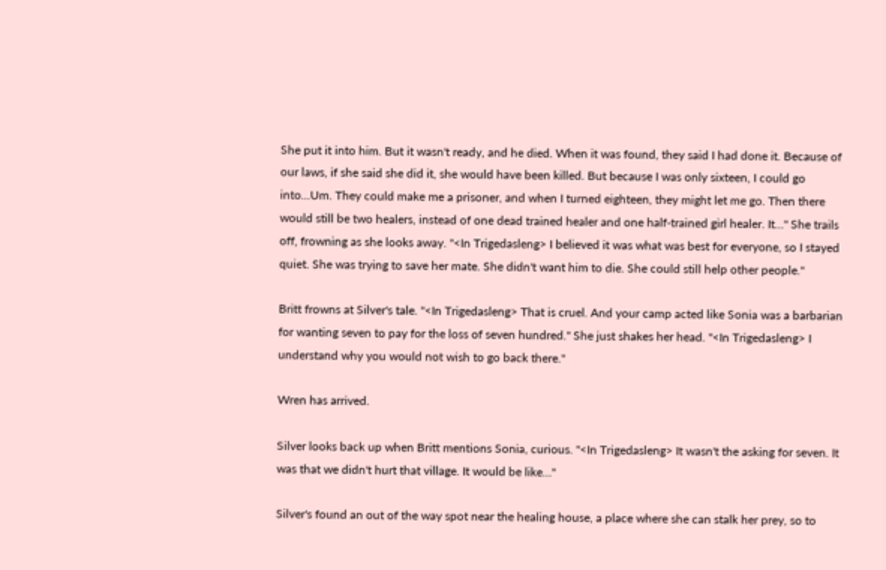She put it into him. But it wasn't ready, and he died. When it was found, they said I had done it. Because of our laws, if she said she did it, she would have been killed. But because I was only sixteen, I could go into…Um. They could make me a prisoner, and when I turned eighteen, they might let me go. Then there would still be two healers, instead of one dead trained healer and one half-trained girl healer. It…" She trails off, frowning as she looks away. "<In Trigedasleng> I believed it was what was best for everyone, so I stayed quiet. She was trying to save her mate. She didn't want him to die. She could still help other people."

Britt frowns at Silver's tale. "<In Trigedasleng> That is cruel. And your camp acted like Sonia was a barbarian for wanting seven to pay for the loss of seven hundred." She just shakes her head. "<In Trigedasleng> I understand why you would not wish to go back there."

Wren has arrived.

Silver looks back up when Britt mentions Sonia, curious. "<In Trigedasleng> It wasn't the asking for seven. It was that we didn't hurt that village. It would be like…"

Silver's found an out of the way spot near the healing house, a place where she can stalk her prey, so to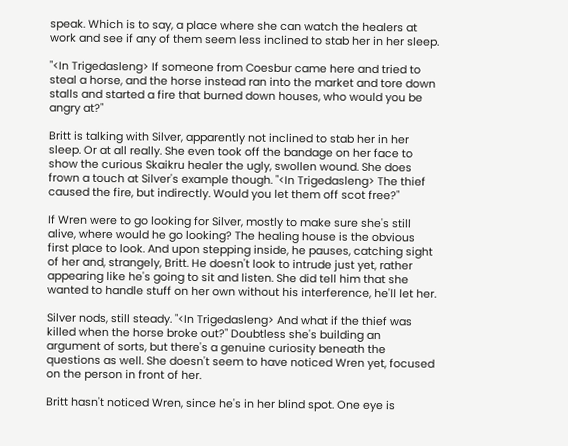speak. Which is to say, a place where she can watch the healers at work and see if any of them seem less inclined to stab her in her sleep.

"<In Trigedasleng> If someone from Coesbur came here and tried to steal a horse, and the horse instead ran into the market and tore down stalls and started a fire that burned down houses, who would you be angry at?"

Britt is talking with Silver, apparently not inclined to stab her in her sleep. Or at all really. She even took off the bandage on her face to show the curious Skaikru healer the ugly, swollen wound. She does frown a touch at Silver's example though. "<In Trigedasleng> The thief caused the fire, but indirectly. Would you let them off scot free?"

If Wren were to go looking for Silver, mostly to make sure she's still alive, where would he go looking? The healing house is the obvious first place to look. And upon stepping inside, he pauses, catching sight of her and, strangely, Britt. He doesn't look to intrude just yet, rather appearing like he's going to sit and listen. She did tell him that she wanted to handle stuff on her own without his interference, he'll let her.

Silver nods, still steady. "<In Trigedasleng> And what if the thief was killed when the horse broke out?" Doubtless she's building an argument of sorts, but there's a genuine curiosity beneath the questions as well. She doesn't seem to have noticed Wren yet, focused on the person in front of her.

Britt hasn't noticed Wren, since he's in her blind spot. One eye is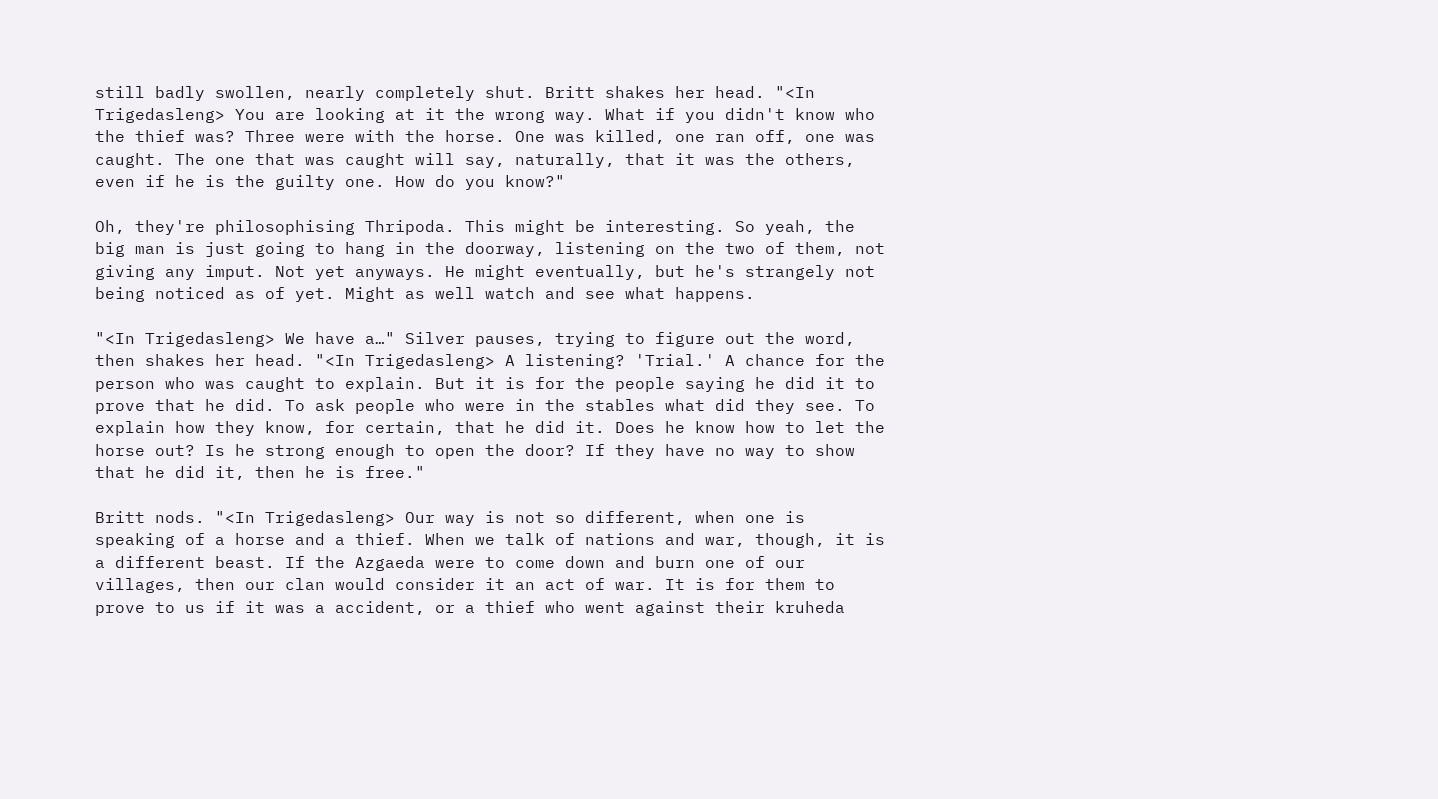still badly swollen, nearly completely shut. Britt shakes her head. "<In Trigedasleng> You are looking at it the wrong way. What if you didn't know who the thief was? Three were with the horse. One was killed, one ran off, one was caught. The one that was caught will say, naturally, that it was the others, even if he is the guilty one. How do you know?"

Oh, they're philosophising Thripoda. This might be interesting. So yeah, the big man is just going to hang in the doorway, listening on the two of them, not giving any imput. Not yet anyways. He might eventually, but he's strangely not being noticed as of yet. Might as well watch and see what happens.

"<In Trigedasleng> We have a…" Silver pauses, trying to figure out the word, then shakes her head. "<In Trigedasleng> A listening? 'Trial.' A chance for the person who was caught to explain. But it is for the people saying he did it to prove that he did. To ask people who were in the stables what did they see. To explain how they know, for certain, that he did it. Does he know how to let the horse out? Is he strong enough to open the door? If they have no way to show that he did it, then he is free."

Britt nods. "<In Trigedasleng> Our way is not so different, when one is speaking of a horse and a thief. When we talk of nations and war, though, it is a different beast. If the Azgaeda were to come down and burn one of our villages, then our clan would consider it an act of war. It is for them to prove to us if it was a accident, or a thief who went against their kruheda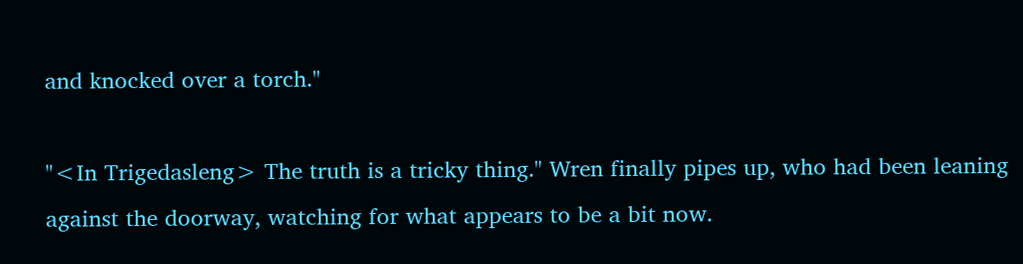and knocked over a torch."

"<In Trigedasleng> The truth is a tricky thing." Wren finally pipes up, who had been leaning against the doorway, watching for what appears to be a bit now.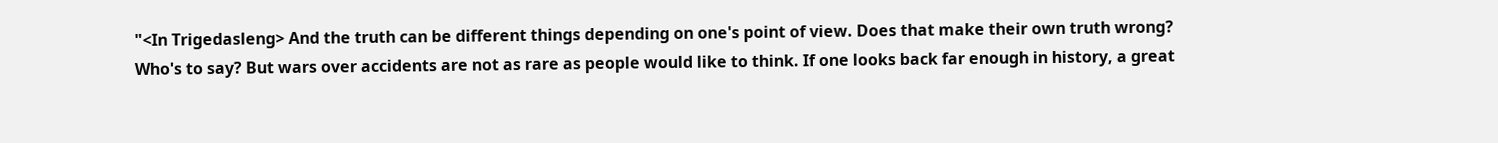"<In Trigedasleng> And the truth can be different things depending on one's point of view. Does that make their own truth wrong? Who's to say? But wars over accidents are not as rare as people would like to think. If one looks back far enough in history, a great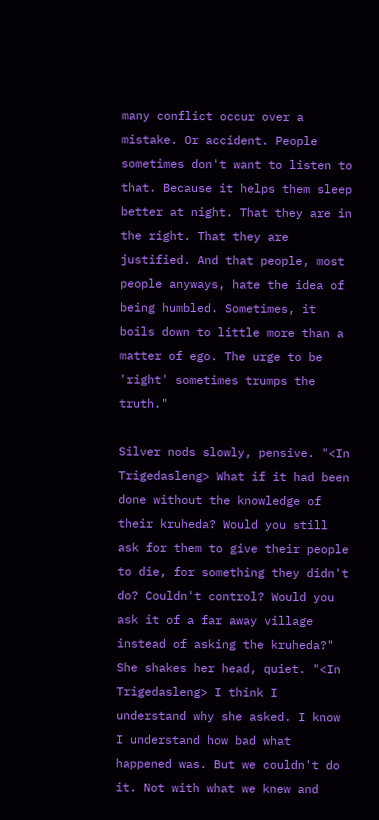many conflict occur over a mistake. Or accident. People sometimes don't want to listen to that. Because it helps them sleep better at night. That they are in the right. That they are justified. And that people, most people anyways, hate the idea of being humbled. Sometimes, it boils down to little more than a matter of ego. The urge to be 'right' sometimes trumps the truth."

Silver nods slowly, pensive. "<In Trigedasleng> What if it had been done without the knowledge of their kruheda? Would you still ask for them to give their people to die, for something they didn't do? Couldn't control? Would you ask it of a far away village instead of asking the kruheda?" She shakes her head, quiet. "<In Trigedasleng> I think I understand why she asked. I know I understand how bad what happened was. But we couldn't do it. Not with what we knew and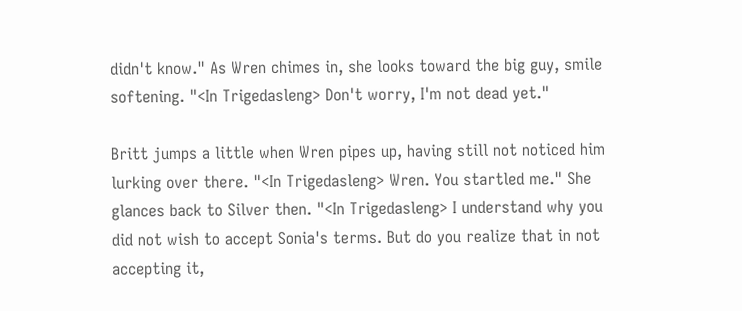didn't know." As Wren chimes in, she looks toward the big guy, smile softening. "<In Trigedasleng> Don't worry, I'm not dead yet."

Britt jumps a little when Wren pipes up, having still not noticed him lurking over there. "<In Trigedasleng> Wren. You startled me." She glances back to Silver then. "<In Trigedasleng> I understand why you did not wish to accept Sonia's terms. But do you realize that in not accepting it,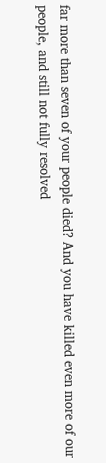far more than seven of your people died? And you have killed even more of our people, and still not fully resolved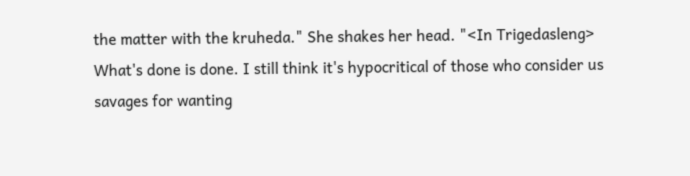the matter with the kruheda." She shakes her head. "<In Trigedasleng> What's done is done. I still think it's hypocritical of those who consider us savages for wanting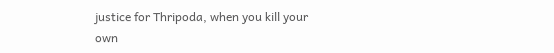justice for Thripoda, when you kill your own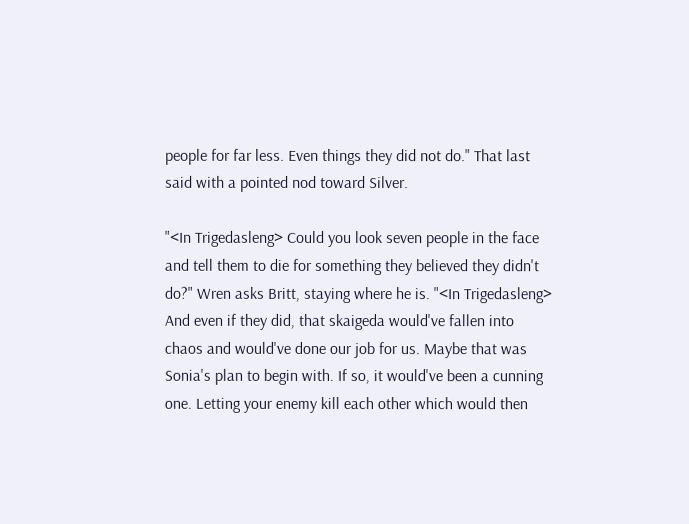people for far less. Even things they did not do." That last said with a pointed nod toward Silver.

"<In Trigedasleng> Could you look seven people in the face and tell them to die for something they believed they didn't do?" Wren asks Britt, staying where he is. "<In Trigedasleng> And even if they did, that skaigeda would've fallen into chaos and would've done our job for us. Maybe that was Sonia's plan to begin with. If so, it would've been a cunning one. Letting your enemy kill each other which would then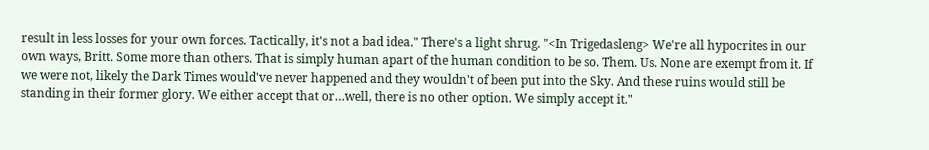result in less losses for your own forces. Tactically, it's not a bad idea." There's a light shrug. "<In Trigedasleng> We're all hypocrites in our own ways, Britt. Some more than others. That is simply human apart of the human condition to be so. Them. Us. None are exempt from it. If we were not, likely the Dark Times would've never happened and they wouldn't of been put into the Sky. And these ruins would still be standing in their former glory. We either accept that or…well, there is no other option. We simply accept it."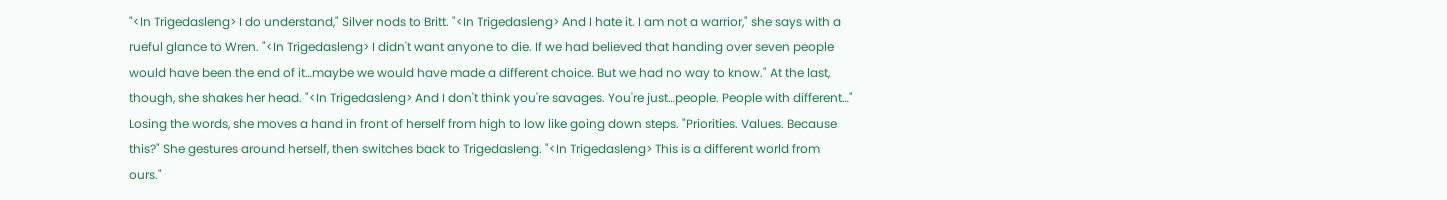"<In Trigedasleng> I do understand," Silver nods to Britt. "<In Trigedasleng> And I hate it. I am not a warrior," she says with a rueful glance to Wren. "<In Trigedasleng> I didn't want anyone to die. If we had believed that handing over seven people would have been the end of it…maybe we would have made a different choice. But we had no way to know." At the last, though, she shakes her head. "<In Trigedasleng> And I don't think you're savages. You're just…people. People with different…" Losing the words, she moves a hand in front of herself from high to low like going down steps. "Priorities. Values. Because this?" She gestures around herself, then switches back to Trigedasleng. "<In Trigedasleng> This is a different world from ours."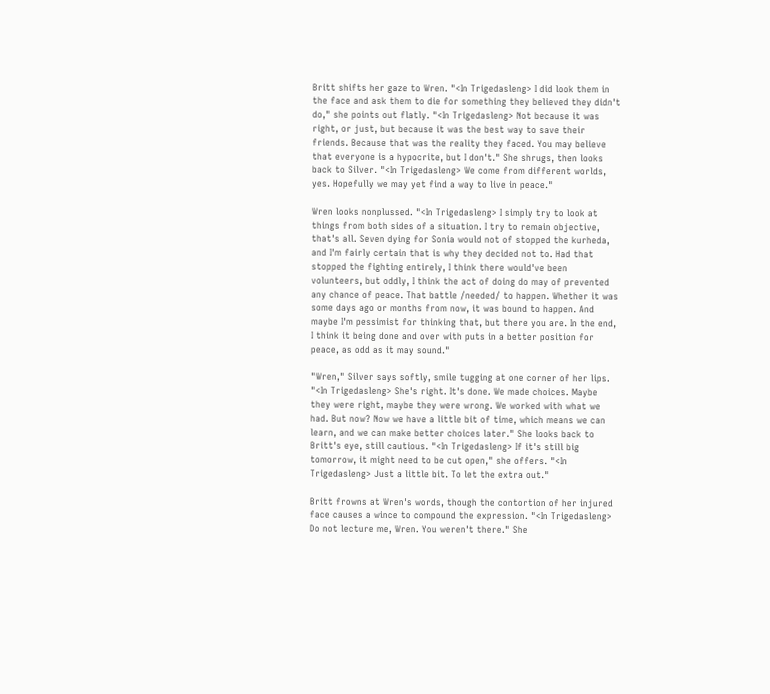Britt shifts her gaze to Wren. "<In Trigedasleng> I did look them in the face and ask them to die for something they believed they didn't do," she points out flatly. "<In Trigedasleng> Not because it was right, or just, but because it was the best way to save their friends. Because that was the reality they faced. You may believe that everyone is a hypocrite, but I don't." She shrugs, then looks back to Silver. "<In Trigedasleng> We come from different worlds, yes. Hopefully we may yet find a way to live in peace."

Wren looks nonplussed. "<In Trigedasleng> I simply try to look at things from both sides of a situation. I try to remain objective, that's all. Seven dying for Sonia would not of stopped the kurheda, and I'm fairly certain that is why they decided not to. Had that stopped the fighting entirely, I think there would've been volunteers, but oddly, I think the act of doing do may of prevented any chance of peace. That battle /needed/ to happen. Whether it was some days ago or months from now, it was bound to happen. And maybe I'm pessimist for thinking that, but there you are. In the end, I think it being done and over with puts in a better position for peace, as odd as it may sound."

"Wren," Silver says softly, smile tugging at one corner of her lips. "<In Trigedasleng> She's right. It's done. We made choices. Maybe they were right, maybe they were wrong. We worked with what we had. But now? Now we have a little bit of time, which means we can learn, and we can make better choices later." She looks back to Britt's eye, still cautious. "<In Trigedasleng> If it's still big tomorrow, it might need to be cut open," she offers. "<In Trigedasleng> Just a little bit. To let the extra out."

Britt frowns at Wren's words, though the contortion of her injured face causes a wince to compound the expression. "<In Trigedasleng> Do not lecture me, Wren. You weren't there." She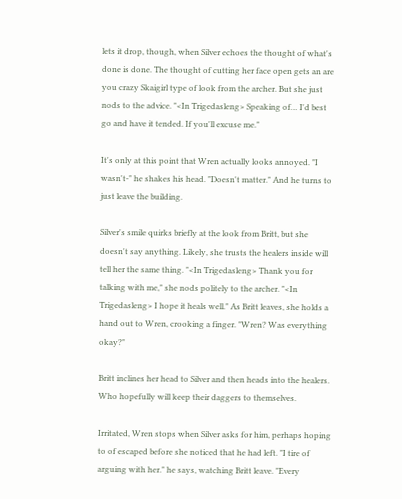lets it drop, though, when Silver echoes the thought of what's done is done. The thought of cutting her face open gets an are you crazy Skaigirl type of look from the archer. But she just nods to the advice. "<In Trigedasleng> Speaking of… I'd best go and have it tended. If you'll excuse me."

It's only at this point that Wren actually looks annoyed. "I wasn't-" he shakes his head. "Doesn't matter." And he turns to just leave the building.

Silver's smile quirks briefly at the look from Britt, but she doesn't say anything. Likely, she trusts the healers inside will tell her the same thing. "<In Trigedasleng> Thank you for talking with me," she nods politely to the archer. "<In Trigedasleng> I hope it heals well." As Britt leaves, she holds a hand out to Wren, crooking a finger. "Wren? Was everything okay?"

Britt inclines her head to Silver and then heads into the healers. Who hopefully will keep their daggers to themselves.

Irritated, Wren stops when Silver asks for him, perhaps hoping to of escaped before she noticed that he had left. "I tire of arguing with her." he says, watching Britt leave. "Every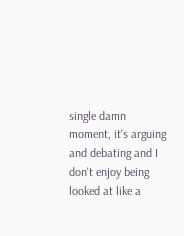single damn moment, it's arguing and debating and I don't enjoy being looked at like a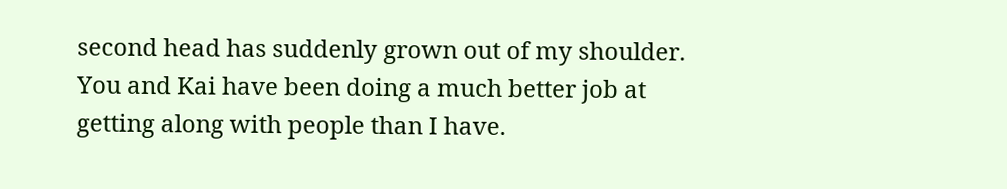second head has suddenly grown out of my shoulder. You and Kai have been doing a much better job at getting along with people than I have.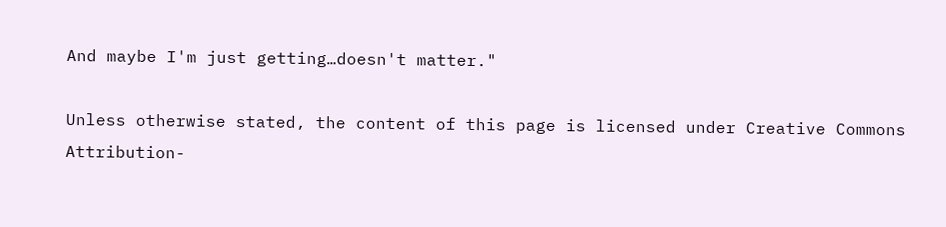And maybe I'm just getting…doesn't matter."

Unless otherwise stated, the content of this page is licensed under Creative Commons Attribution-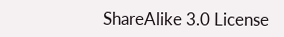ShareAlike 3.0 License